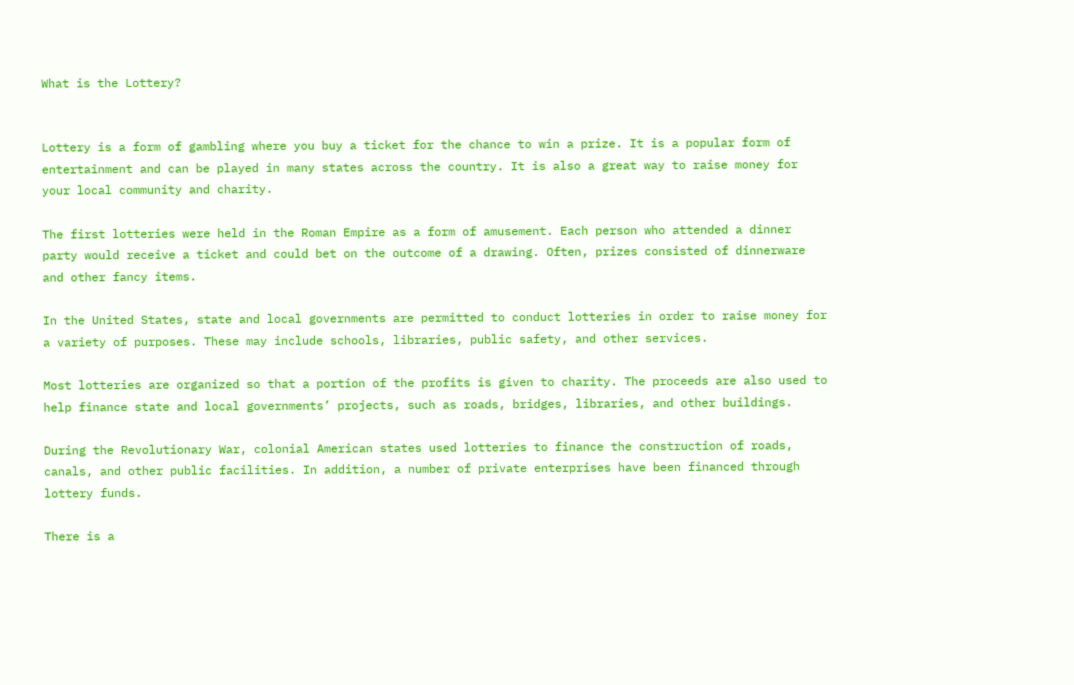What is the Lottery?


Lottery is a form of gambling where you buy a ticket for the chance to win a prize. It is a popular form of entertainment and can be played in many states across the country. It is also a great way to raise money for your local community and charity.

The first lotteries were held in the Roman Empire as a form of amusement. Each person who attended a dinner party would receive a ticket and could bet on the outcome of a drawing. Often, prizes consisted of dinnerware and other fancy items.

In the United States, state and local governments are permitted to conduct lotteries in order to raise money for a variety of purposes. These may include schools, libraries, public safety, and other services.

Most lotteries are organized so that a portion of the profits is given to charity. The proceeds are also used to help finance state and local governments’ projects, such as roads, bridges, libraries, and other buildings.

During the Revolutionary War, colonial American states used lotteries to finance the construction of roads, canals, and other public facilities. In addition, a number of private enterprises have been financed through lottery funds.

There is a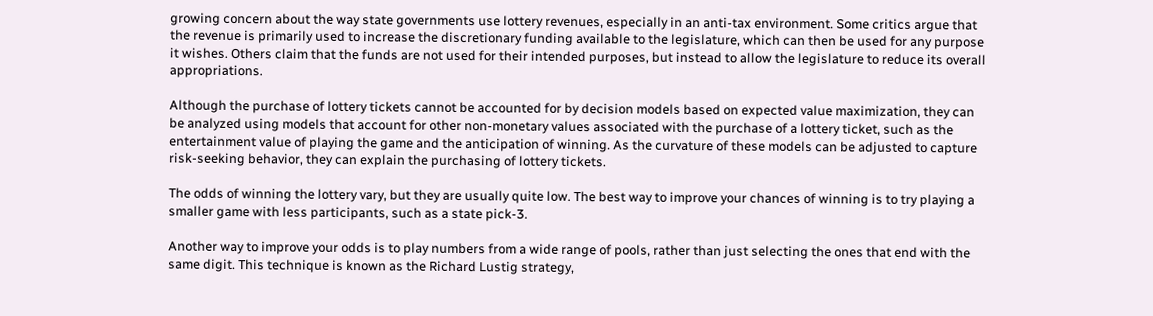growing concern about the way state governments use lottery revenues, especially in an anti-tax environment. Some critics argue that the revenue is primarily used to increase the discretionary funding available to the legislature, which can then be used for any purpose it wishes. Others claim that the funds are not used for their intended purposes, but instead to allow the legislature to reduce its overall appropriations.

Although the purchase of lottery tickets cannot be accounted for by decision models based on expected value maximization, they can be analyzed using models that account for other non-monetary values associated with the purchase of a lottery ticket, such as the entertainment value of playing the game and the anticipation of winning. As the curvature of these models can be adjusted to capture risk-seeking behavior, they can explain the purchasing of lottery tickets.

The odds of winning the lottery vary, but they are usually quite low. The best way to improve your chances of winning is to try playing a smaller game with less participants, such as a state pick-3.

Another way to improve your odds is to play numbers from a wide range of pools, rather than just selecting the ones that end with the same digit. This technique is known as the Richard Lustig strategy,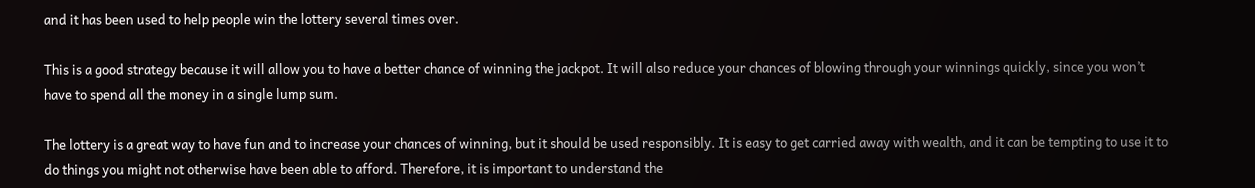and it has been used to help people win the lottery several times over.

This is a good strategy because it will allow you to have a better chance of winning the jackpot. It will also reduce your chances of blowing through your winnings quickly, since you won’t have to spend all the money in a single lump sum.

The lottery is a great way to have fun and to increase your chances of winning, but it should be used responsibly. It is easy to get carried away with wealth, and it can be tempting to use it to do things you might not otherwise have been able to afford. Therefore, it is important to understand the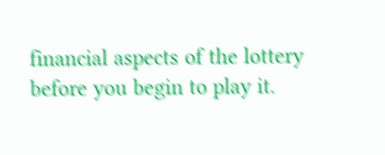financial aspects of the lottery before you begin to play it.